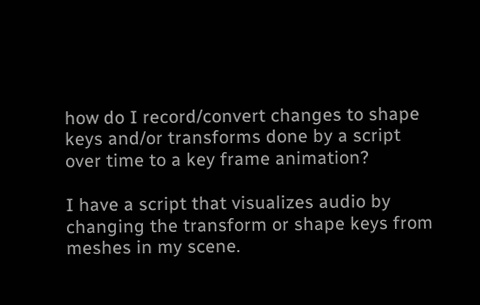how do I record/convert changes to shape keys and/or transforms done by a script over time to a key frame animation?

I have a script that visualizes audio by changing the transform or shape keys from meshes in my scene.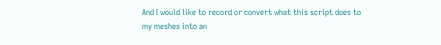And I would like to record or convert what this script does to my meshes into an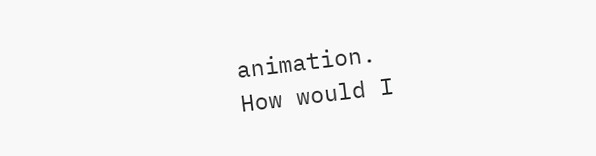animation.
How would I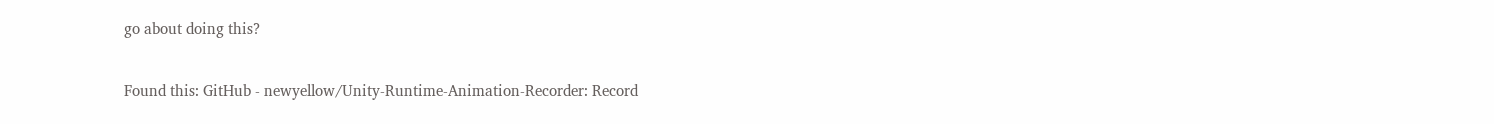go about doing this?

Found this: GitHub - newyellow/Unity-Runtime-Animation-Recorder: Record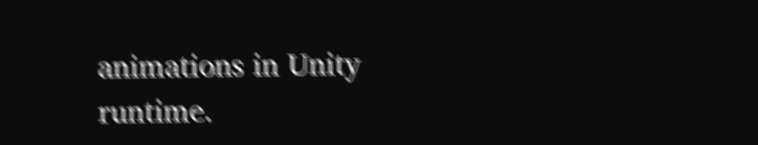animations in Unity runtime.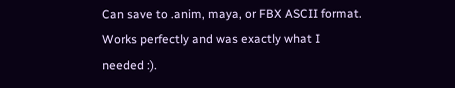Can save to .anim, maya, or FBX ASCII format.
Works perfectly and was exactly what I needed :).